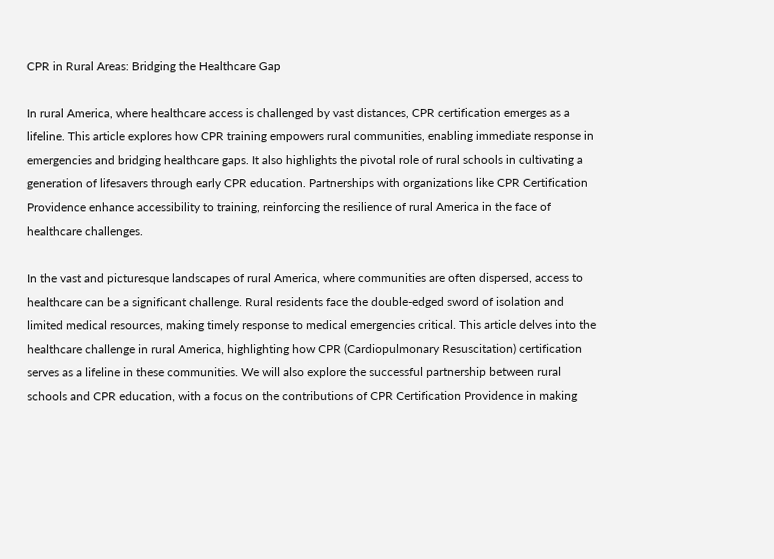CPR in Rural Areas: Bridging the Healthcare Gap

In rural America, where healthcare access is challenged by vast distances, CPR certification emerges as a lifeline. This article explores how CPR training empowers rural communities, enabling immediate response in emergencies and bridging healthcare gaps. It also highlights the pivotal role of rural schools in cultivating a generation of lifesavers through early CPR education. Partnerships with organizations like CPR Certification Providence enhance accessibility to training, reinforcing the resilience of rural America in the face of healthcare challenges.

In the vast and picturesque landscapes of rural America, where communities are often dispersed, access to healthcare can be a significant challenge. Rural residents face the double-edged sword of isolation and limited medical resources, making timely response to medical emergencies critical. This article delves into the healthcare challenge in rural America, highlighting how CPR (Cardiopulmonary Resuscitation) certification serves as a lifeline in these communities. We will also explore the successful partnership between rural schools and CPR education, with a focus on the contributions of CPR Certification Providence in making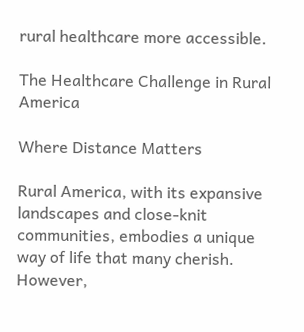rural healthcare more accessible.

The Healthcare Challenge in Rural America

Where Distance Matters

Rural America, with its expansive landscapes and close-knit communities, embodies a unique way of life that many cherish. However,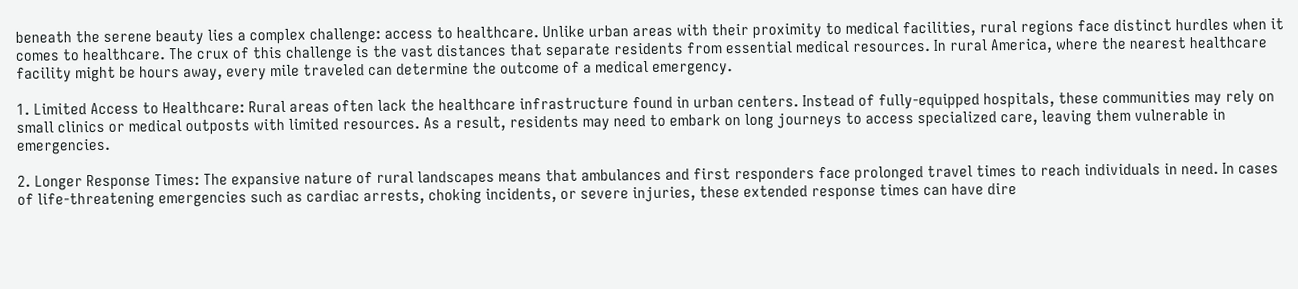beneath the serene beauty lies a complex challenge: access to healthcare. Unlike urban areas with their proximity to medical facilities, rural regions face distinct hurdles when it comes to healthcare. The crux of this challenge is the vast distances that separate residents from essential medical resources. In rural America, where the nearest healthcare facility might be hours away, every mile traveled can determine the outcome of a medical emergency.

1. Limited Access to Healthcare: Rural areas often lack the healthcare infrastructure found in urban centers. Instead of fully-equipped hospitals, these communities may rely on small clinics or medical outposts with limited resources. As a result, residents may need to embark on long journeys to access specialized care, leaving them vulnerable in emergencies.

2. Longer Response Times: The expansive nature of rural landscapes means that ambulances and first responders face prolonged travel times to reach individuals in need. In cases of life-threatening emergencies such as cardiac arrests, choking incidents, or severe injuries, these extended response times can have dire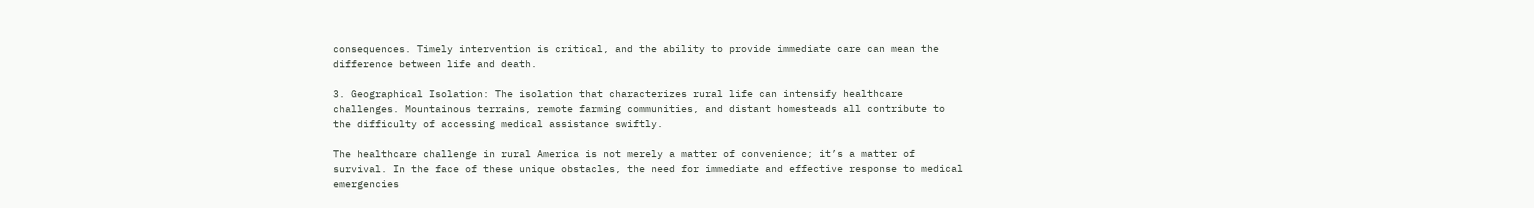consequences. Timely intervention is critical, and the ability to provide immediate care can mean the difference between life and death.

3. Geographical Isolation: The isolation that characterizes rural life can intensify healthcare challenges. Mountainous terrains, remote farming communities, and distant homesteads all contribute to the difficulty of accessing medical assistance swiftly.

The healthcare challenge in rural America is not merely a matter of convenience; it’s a matter of survival. In the face of these unique obstacles, the need for immediate and effective response to medical emergencies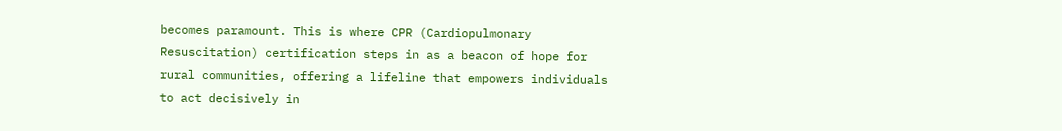becomes paramount. This is where CPR (Cardiopulmonary Resuscitation) certification steps in as a beacon of hope for rural communities, offering a lifeline that empowers individuals to act decisively in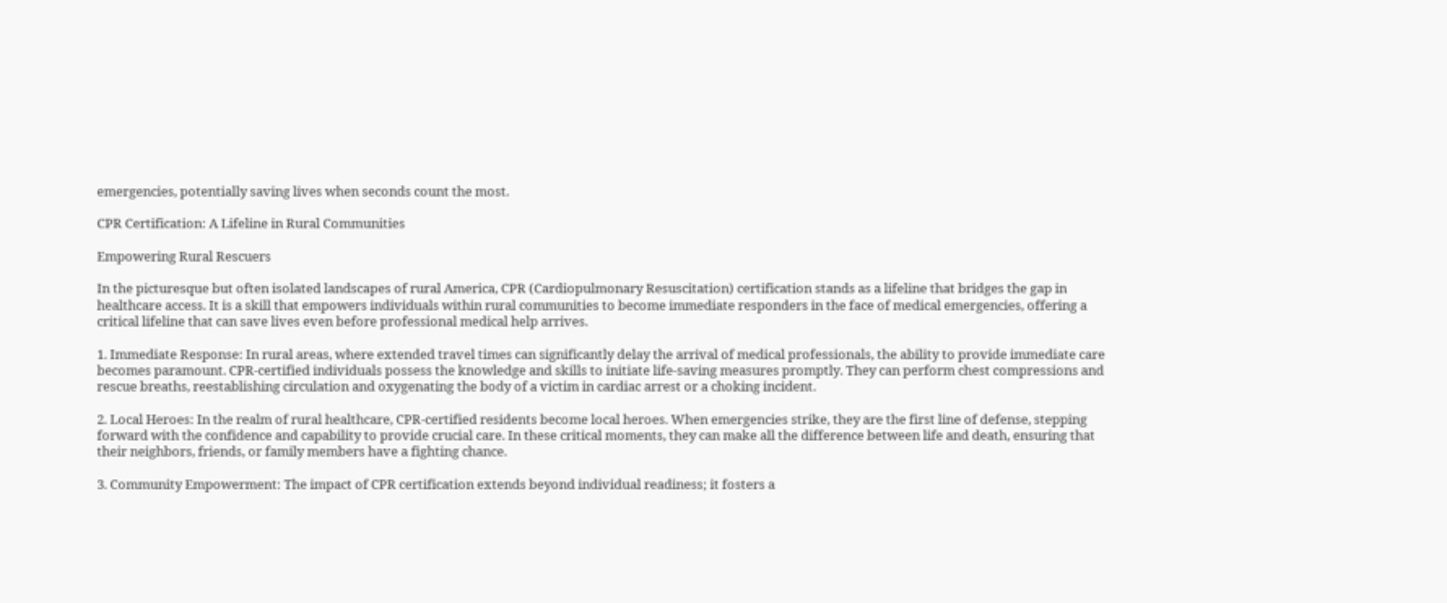emergencies, potentially saving lives when seconds count the most.

CPR Certification: A Lifeline in Rural Communities

Empowering Rural Rescuers

In the picturesque but often isolated landscapes of rural America, CPR (Cardiopulmonary Resuscitation) certification stands as a lifeline that bridges the gap in healthcare access. It is a skill that empowers individuals within rural communities to become immediate responders in the face of medical emergencies, offering a critical lifeline that can save lives even before professional medical help arrives.

1. Immediate Response: In rural areas, where extended travel times can significantly delay the arrival of medical professionals, the ability to provide immediate care becomes paramount. CPR-certified individuals possess the knowledge and skills to initiate life-saving measures promptly. They can perform chest compressions and rescue breaths, reestablishing circulation and oxygenating the body of a victim in cardiac arrest or a choking incident.

2. Local Heroes: In the realm of rural healthcare, CPR-certified residents become local heroes. When emergencies strike, they are the first line of defense, stepping forward with the confidence and capability to provide crucial care. In these critical moments, they can make all the difference between life and death, ensuring that their neighbors, friends, or family members have a fighting chance.

3. Community Empowerment: The impact of CPR certification extends beyond individual readiness; it fosters a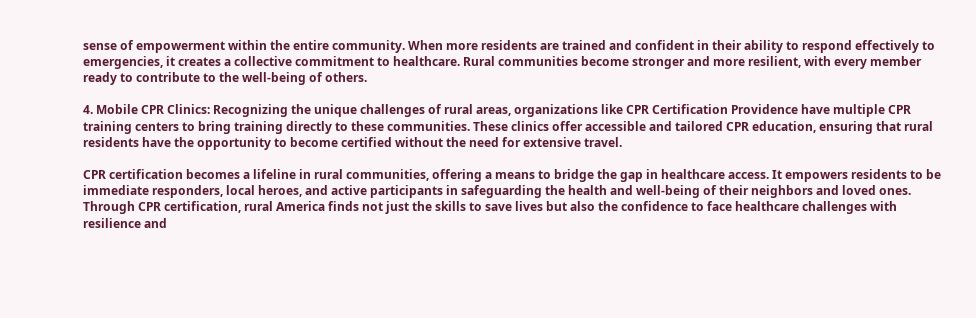sense of empowerment within the entire community. When more residents are trained and confident in their ability to respond effectively to emergencies, it creates a collective commitment to healthcare. Rural communities become stronger and more resilient, with every member ready to contribute to the well-being of others.

4. Mobile CPR Clinics: Recognizing the unique challenges of rural areas, organizations like CPR Certification Providence have multiple CPR training centers to bring training directly to these communities. These clinics offer accessible and tailored CPR education, ensuring that rural residents have the opportunity to become certified without the need for extensive travel.

CPR certification becomes a lifeline in rural communities, offering a means to bridge the gap in healthcare access. It empowers residents to be immediate responders, local heroes, and active participants in safeguarding the health and well-being of their neighbors and loved ones. Through CPR certification, rural America finds not just the skills to save lives but also the confidence to face healthcare challenges with resilience and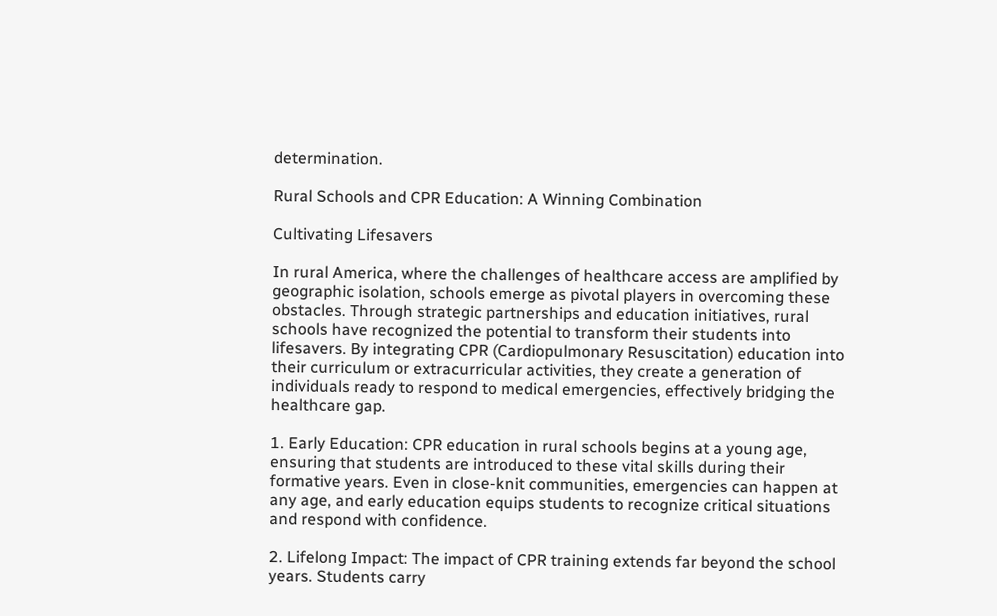determination.

Rural Schools and CPR Education: A Winning Combination

Cultivating Lifesavers

In rural America, where the challenges of healthcare access are amplified by geographic isolation, schools emerge as pivotal players in overcoming these obstacles. Through strategic partnerships and education initiatives, rural schools have recognized the potential to transform their students into lifesavers. By integrating CPR (Cardiopulmonary Resuscitation) education into their curriculum or extracurricular activities, they create a generation of individuals ready to respond to medical emergencies, effectively bridging the healthcare gap.

1. Early Education: CPR education in rural schools begins at a young age, ensuring that students are introduced to these vital skills during their formative years. Even in close-knit communities, emergencies can happen at any age, and early education equips students to recognize critical situations and respond with confidence.

2. Lifelong Impact: The impact of CPR training extends far beyond the school years. Students carry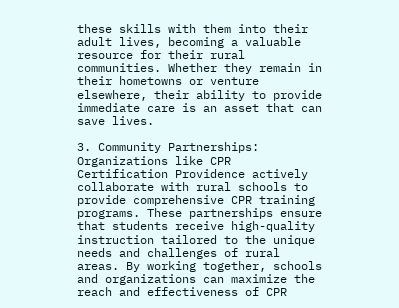these skills with them into their adult lives, becoming a valuable resource for their rural communities. Whether they remain in their hometowns or venture elsewhere, their ability to provide immediate care is an asset that can save lives.

3. Community Partnerships: Organizations like CPR Certification Providence actively collaborate with rural schools to provide comprehensive CPR training programs. These partnerships ensure that students receive high-quality instruction tailored to the unique needs and challenges of rural areas. By working together, schools and organizations can maximize the reach and effectiveness of CPR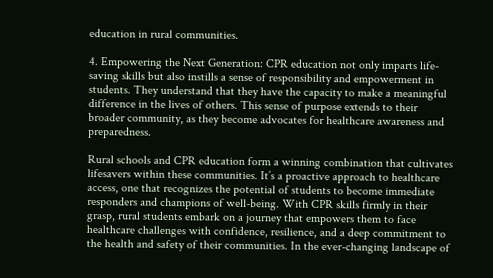education in rural communities.

4. Empowering the Next Generation: CPR education not only imparts life-saving skills but also instills a sense of responsibility and empowerment in students. They understand that they have the capacity to make a meaningful difference in the lives of others. This sense of purpose extends to their broader community, as they become advocates for healthcare awareness and preparedness.

Rural schools and CPR education form a winning combination that cultivates lifesavers within these communities. It’s a proactive approach to healthcare access, one that recognizes the potential of students to become immediate responders and champions of well-being. With CPR skills firmly in their grasp, rural students embark on a journey that empowers them to face healthcare challenges with confidence, resilience, and a deep commitment to the health and safety of their communities. In the ever-changing landscape of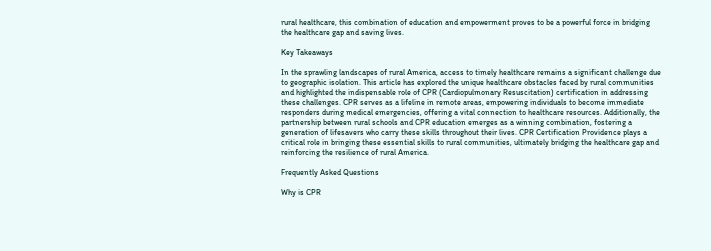rural healthcare, this combination of education and empowerment proves to be a powerful force in bridging the healthcare gap and saving lives.

Key Takeaways

In the sprawling landscapes of rural America, access to timely healthcare remains a significant challenge due to geographic isolation. This article has explored the unique healthcare obstacles faced by rural communities and highlighted the indispensable role of CPR (Cardiopulmonary Resuscitation) certification in addressing these challenges. CPR serves as a lifeline in remote areas, empowering individuals to become immediate responders during medical emergencies, offering a vital connection to healthcare resources. Additionally, the partnership between rural schools and CPR education emerges as a winning combination, fostering a generation of lifesavers who carry these skills throughout their lives. CPR Certification Providence plays a critical role in bringing these essential skills to rural communities, ultimately bridging the healthcare gap and reinforcing the resilience of rural America.

Frequently Asked Questions

Why is CPR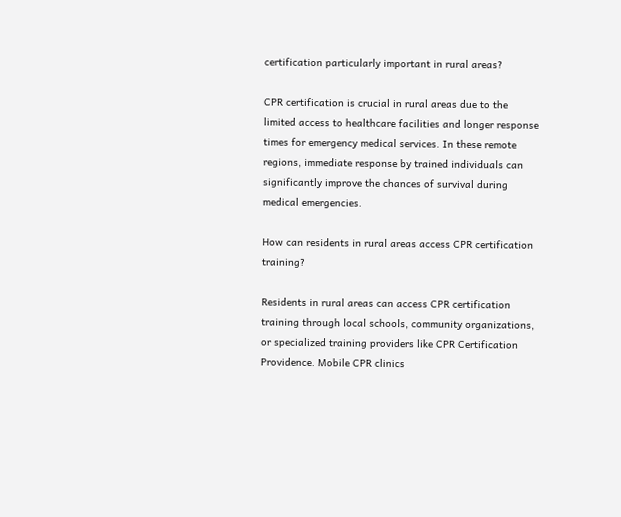certification particularly important in rural areas?

CPR certification is crucial in rural areas due to the limited access to healthcare facilities and longer response times for emergency medical services. In these remote regions, immediate response by trained individuals can significantly improve the chances of survival during medical emergencies.

How can residents in rural areas access CPR certification training?

Residents in rural areas can access CPR certification training through local schools, community organizations, or specialized training providers like CPR Certification Providence. Mobile CPR clinics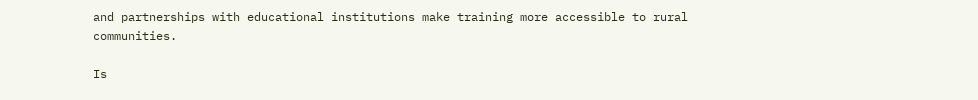and partnerships with educational institutions make training more accessible to rural communities.

Is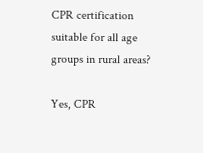CPR certification suitable for all age groups in rural areas?

Yes, CPR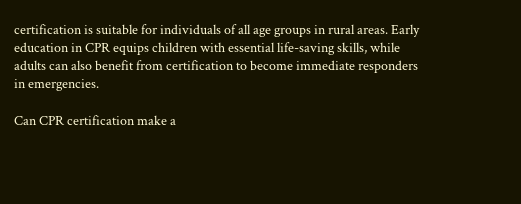certification is suitable for individuals of all age groups in rural areas. Early education in CPR equips children with essential life-saving skills, while adults can also benefit from certification to become immediate responders in emergencies.

Can CPR certification make a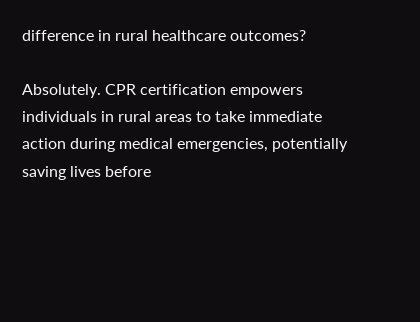difference in rural healthcare outcomes?

Absolutely. CPR certification empowers individuals in rural areas to take immediate action during medical emergencies, potentially saving lives before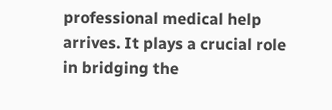professional medical help arrives. It plays a crucial role in bridging the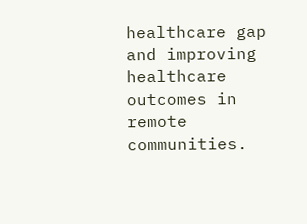healthcare gap and improving healthcare outcomes in remote communities.